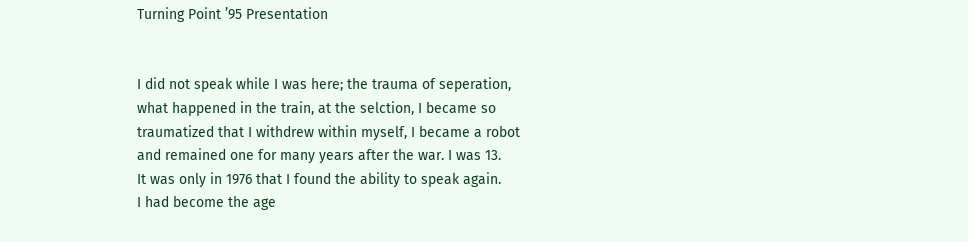Turning Point ’95 Presentation


I did not speak while I was here; the trauma of seperation,
what happened in the train, at the selction, I became so
traumatized that I withdrew within myself, I became a robot
and remained one for many years after the war. I was 13.
It was only in 1976 that I found the ability to speak again.
I had become the age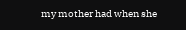my mother had when she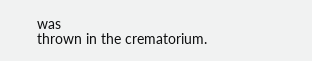was
thrown in the crematorium.